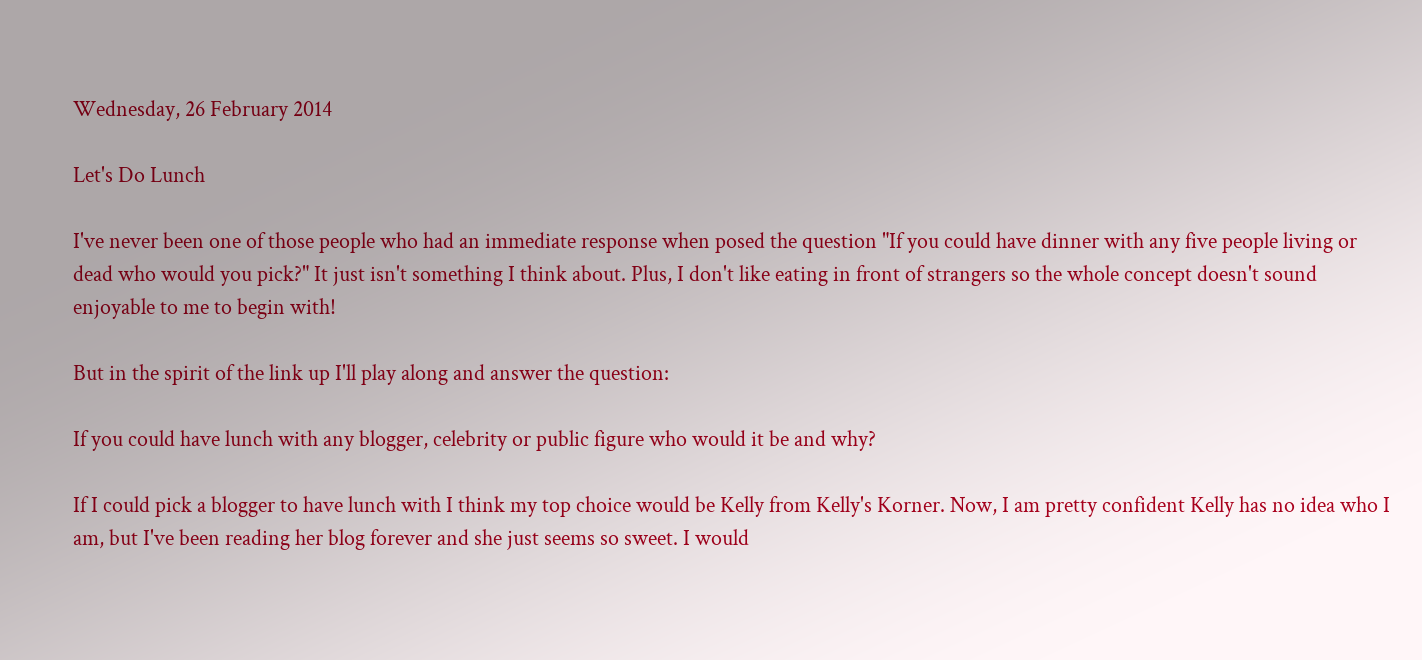Wednesday, 26 February 2014

Let's Do Lunch

I've never been one of those people who had an immediate response when posed the question "If you could have dinner with any five people living or dead who would you pick?" It just isn't something I think about. Plus, I don't like eating in front of strangers so the whole concept doesn't sound enjoyable to me to begin with!

But in the spirit of the link up I'll play along and answer the question:

If you could have lunch with any blogger, celebrity or public figure who would it be and why?

If I could pick a blogger to have lunch with I think my top choice would be Kelly from Kelly's Korner. Now, I am pretty confident Kelly has no idea who I am, but I've been reading her blog forever and she just seems so sweet. I would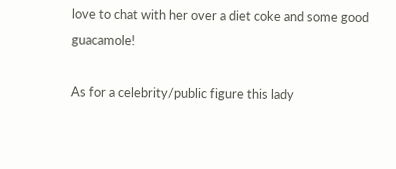love to chat with her over a diet coke and some good guacamole!

As for a celebrity/public figure this lady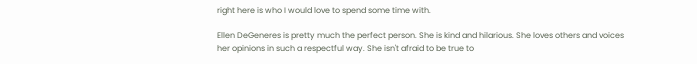right here is who I would love to spend some time with.

Ellen DeGeneres is pretty much the perfect person. She is kind and hilarious. She loves others and voices her opinions in such a respectful way. She isn't afraid to be true to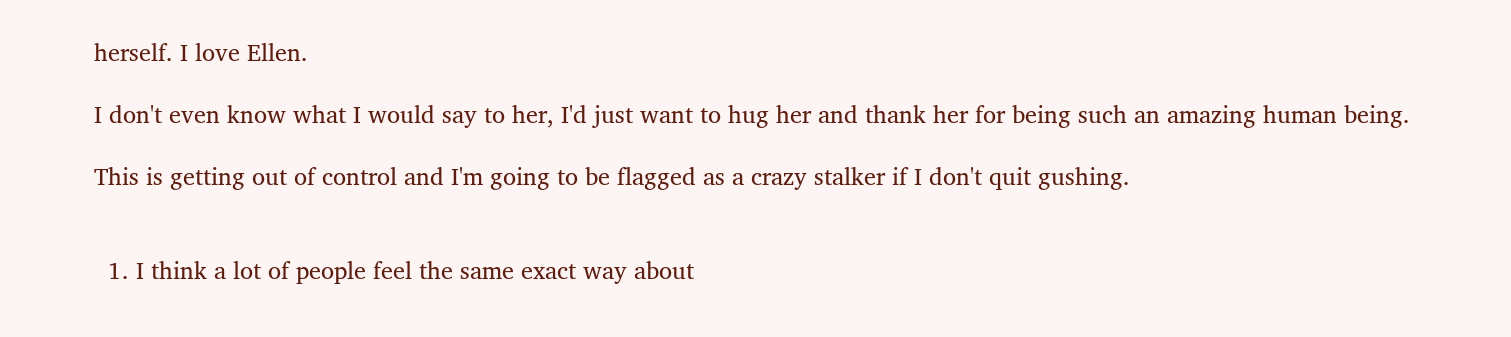herself. I love Ellen.

I don't even know what I would say to her, I'd just want to hug her and thank her for being such an amazing human being.

This is getting out of control and I'm going to be flagged as a crazy stalker if I don't quit gushing.


  1. I think a lot of people feel the same exact way about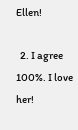Ellen!

  2. I agree 100%. I love her!